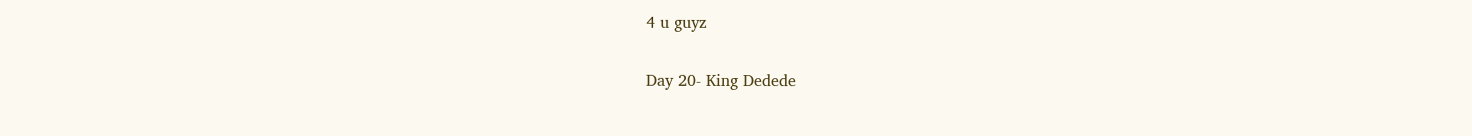4 u guyz

Day 20- King Dedede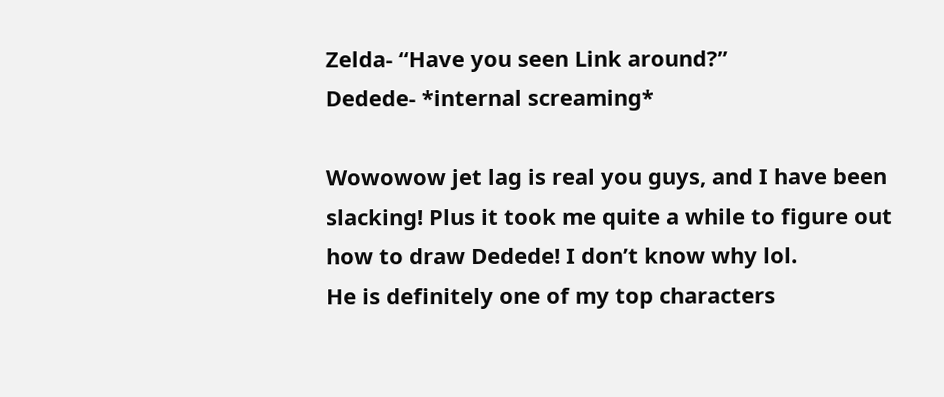Zelda- “Have you seen Link around?”
Dedede- *internal screaming*

Wowowow jet lag is real you guys, and I have been slacking! Plus it took me quite a while to figure out how to draw Dedede! I don’t know why lol.
He is definitely one of my top characters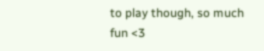to play though, so much fun <3